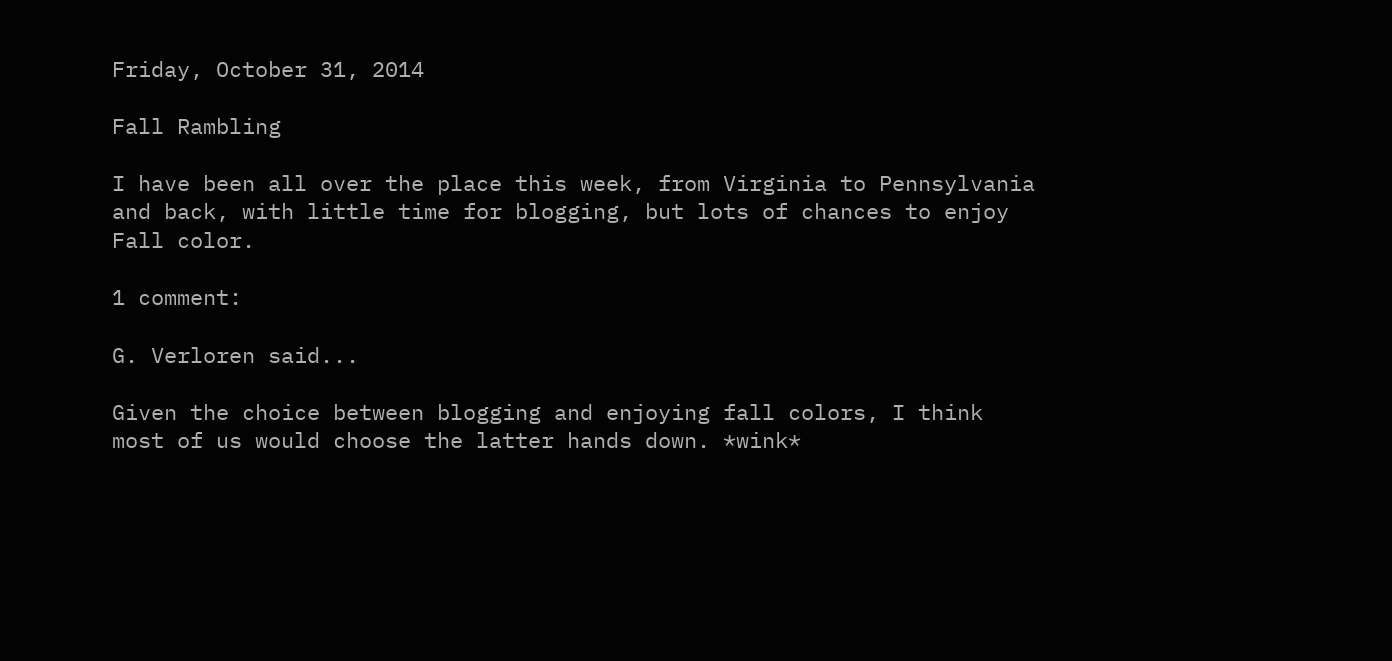Friday, October 31, 2014

Fall Rambling

I have been all over the place this week, from Virginia to Pennsylvania and back, with little time for blogging, but lots of chances to enjoy Fall color.

1 comment:

G. Verloren said...

Given the choice between blogging and enjoying fall colors, I think most of us would choose the latter hands down. *wink*